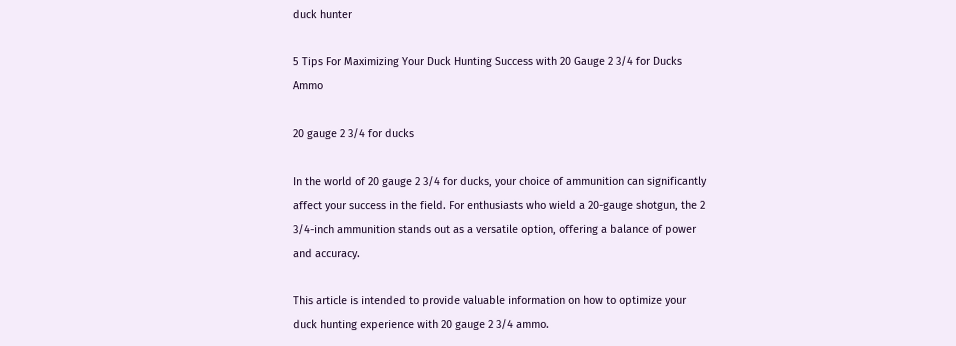duck hunter

5 Tips For Maximizing Your Duck Hunting Success with 20 Gauge 2 3/4 for Ducks Ammo

20 gauge 2 3/4 for ducks

In the world of 20 gauge 2 3/4 for ducks, your choice of ammunition can significantly affect your success in the field. For enthusiasts who wield a 20-gauge shotgun, the 2 3/4-inch ammunition stands out as a versatile option, offering a balance of power and accuracy.

This article is intended to provide valuable information on how to optimize your duck hunting experience with 20 gauge 2 3/4 ammo.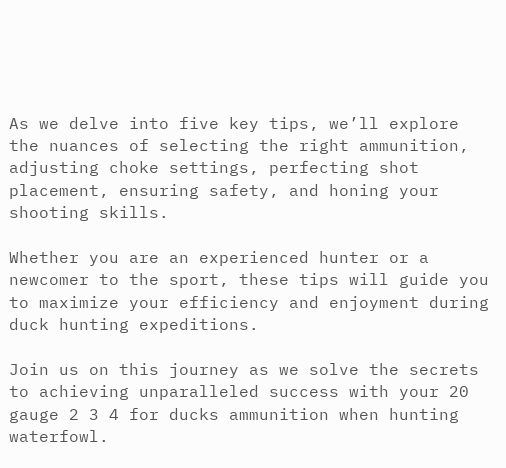As we delve into five key tips, we’ll explore the nuances of selecting the right ammunition, adjusting choke settings, perfecting shot placement, ensuring safety, and honing your shooting skills.

Whether you are an experienced hunter or a newcomer to the sport, these tips will guide you to maximize your efficiency and enjoyment during duck hunting expeditions.

Join us on this journey as we solve the secrets to achieving unparalleled success with your 20 gauge 2 3 4 for ducks ammunition when hunting waterfowl.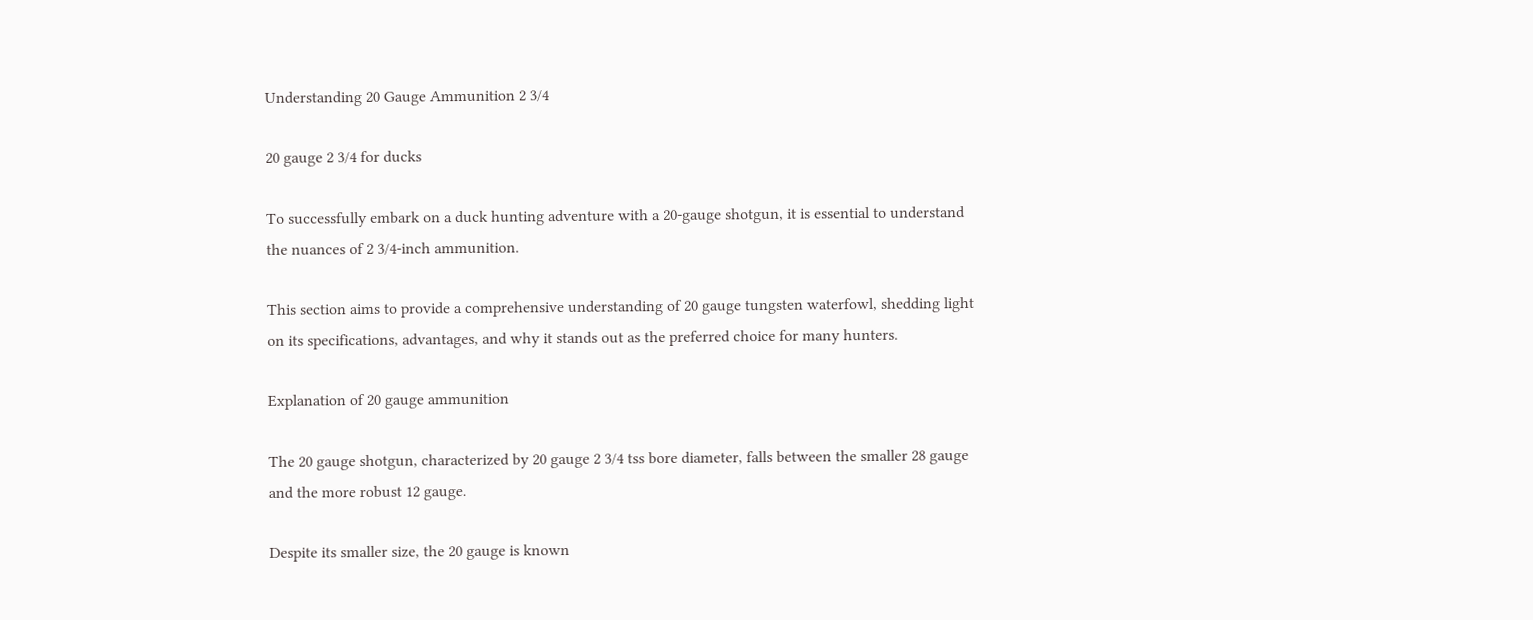Understanding 20 Gauge Ammunition 2 3/4

20 gauge 2 3/4 for ducks

To successfully embark on a duck hunting adventure with a 20-gauge shotgun, it is essential to understand the nuances of 2 3/4-inch ammunition.

This section aims to provide a comprehensive understanding of 20 gauge tungsten waterfowl, shedding light on its specifications, advantages, and why it stands out as the preferred choice for many hunters.

Explanation of 20 gauge ammunition

The 20 gauge shotgun, characterized by 20 gauge 2 3/4 tss bore diameter, falls between the smaller 28 gauge and the more robust 12 gauge.

Despite its smaller size, the 20 gauge is known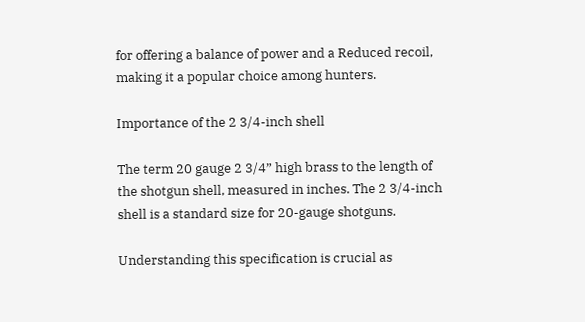for offering a balance of power and a Reduced recoil, making it a popular choice among hunters.

Importance of the 2 3/4-inch shell

The term 20 gauge 2 3/4” high brass to the length of the shotgun shell, measured in inches. The 2 3/4-inch shell is a standard size for 20-gauge shotguns.

Understanding this specification is crucial as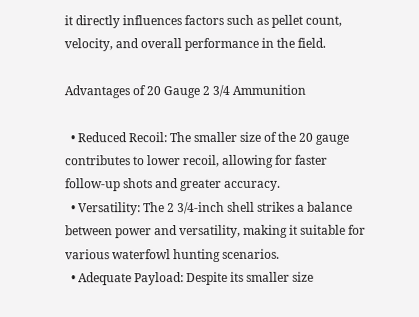it directly influences factors such as pellet count, velocity, and overall performance in the field.

Advantages of 20 Gauge 2 3/4 Ammunition

  • Reduced Recoil: The smaller size of the 20 gauge contributes to lower recoil, allowing for faster follow-up shots and greater accuracy.
  • Versatility: The 2 3/4-inch shell strikes a balance between power and versatility, making it suitable for various waterfowl hunting scenarios.
  • Adequate Payload: Despite its smaller size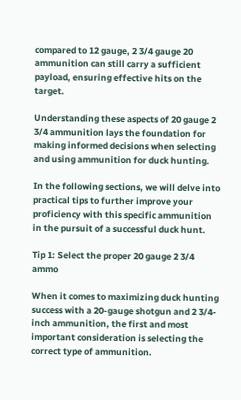compared to 12 gauge, 2 3/4 gauge 20 ammunition can still carry a sufficient payload, ensuring effective hits on the target.

Understanding these aspects of 20 gauge 2 3/4 ammunition lays the foundation for making informed decisions when selecting and using ammunition for duck hunting.

In the following sections, we will delve into practical tips to further improve your proficiency with this specific ammunition in the pursuit of a successful duck hunt.

Tip 1: Select the proper 20 gauge 2 3/4 ammo

When it comes to maximizing duck hunting success with a 20-gauge shotgun and 2 3/4-inch ammunition, the first and most important consideration is selecting the correct type of ammunition.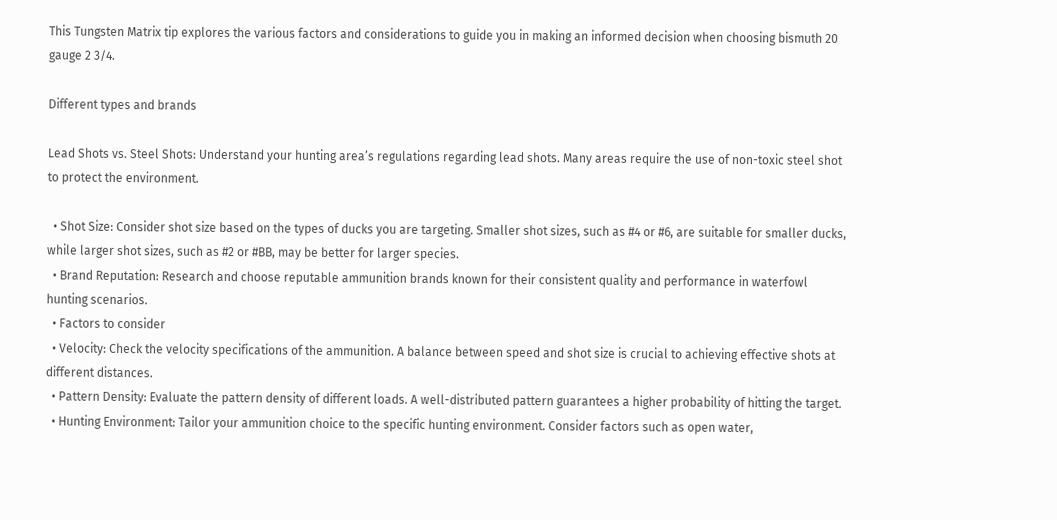This Tungsten Matrix tip explores the various factors and considerations to guide you in making an informed decision when choosing bismuth 20 gauge 2 3/4.

Different types and brands

Lead Shots vs. Steel Shots: Understand your hunting area’s regulations regarding lead shots. Many areas require the use of non-toxic steel shot to protect the environment.

  • Shot Size: Consider shot size based on the types of ducks you are targeting. Smaller shot sizes, such as #4 or #6, are suitable for smaller ducks, while larger shot sizes, such as #2 or #BB, may be better for larger species.
  • Brand Reputation: Research and choose reputable ammunition brands known for their consistent quality and performance in waterfowl hunting scenarios.
  • Factors to consider
  • Velocity: Check the velocity specifications of the ammunition. A balance between speed and shot size is crucial to achieving effective shots at different distances.
  • Pattern Density: Evaluate the pattern density of different loads. A well-distributed pattern guarantees a higher probability of hitting the target.
  • Hunting Environment: Tailor your ammunition choice to the specific hunting environment. Consider factors such as open water,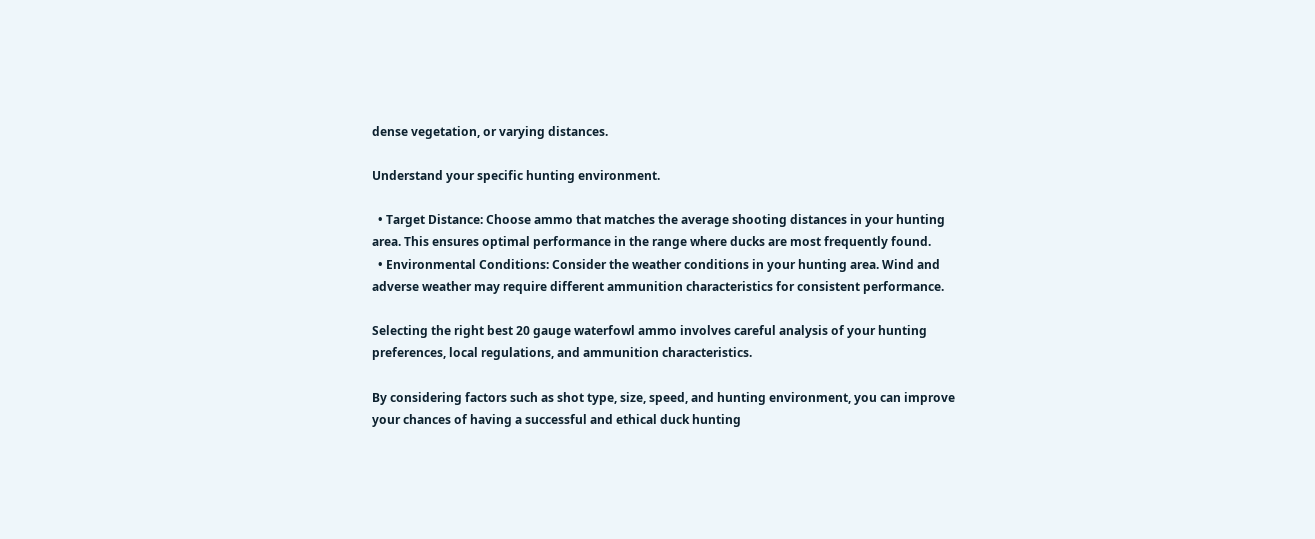dense vegetation, or varying distances.

Understand your specific hunting environment.

  • Target Distance: Choose ammo that matches the average shooting distances in your hunting area. This ensures optimal performance in the range where ducks are most frequently found.
  • Environmental Conditions: Consider the weather conditions in your hunting area. Wind and adverse weather may require different ammunition characteristics for consistent performance.

Selecting the right best 20 gauge waterfowl ammo involves careful analysis of your hunting preferences, local regulations, and ammunition characteristics.

By considering factors such as shot type, size, speed, and hunting environment, you can improve your chances of having a successful and ethical duck hunting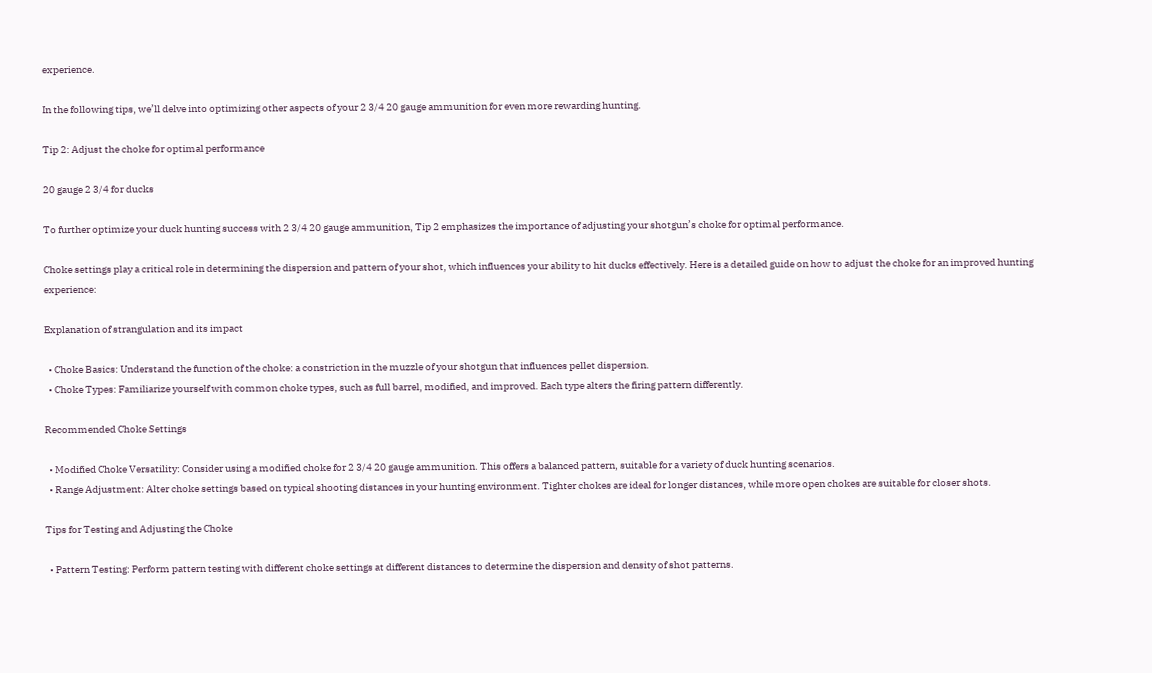experience.

In the following tips, we’ll delve into optimizing other aspects of your 2 3/4 20 gauge ammunition for even more rewarding hunting.

Tip 2: Adjust the choke for optimal performance

20 gauge 2 3/4 for ducks

To further optimize your duck hunting success with 2 3/4 20 gauge ammunition, Tip 2 emphasizes the importance of adjusting your shotgun’s choke for optimal performance.

Choke settings play a critical role in determining the dispersion and pattern of your shot, which influences your ability to hit ducks effectively. Here is a detailed guide on how to adjust the choke for an improved hunting experience:

Explanation of strangulation and its impact

  • Choke Basics: Understand the function of the choke: a constriction in the muzzle of your shotgun that influences pellet dispersion.
  • Choke Types: Familiarize yourself with common choke types, such as full barrel, modified, and improved. Each type alters the firing pattern differently.

Recommended Choke Settings

  • Modified Choke Versatility: Consider using a modified choke for 2 3/4 20 gauge ammunition. This offers a balanced pattern, suitable for a variety of duck hunting scenarios.
  • Range Adjustment: Alter choke settings based on typical shooting distances in your hunting environment. Tighter chokes are ideal for longer distances, while more open chokes are suitable for closer shots.

Tips for Testing and Adjusting the Choke

  • Pattern Testing: Perform pattern testing with different choke settings at different distances to determine the dispersion and density of shot patterns.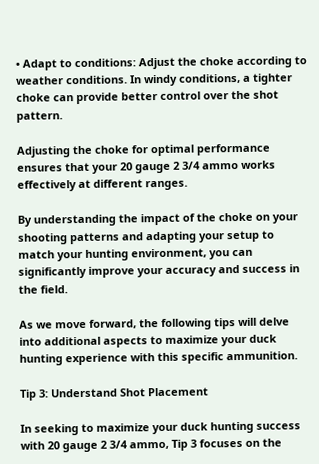• Adapt to conditions: Adjust the choke according to weather conditions. In windy conditions, a tighter choke can provide better control over the shot pattern.

Adjusting the choke for optimal performance ensures that your 20 gauge 2 3/4 ammo works effectively at different ranges.

By understanding the impact of the choke on your shooting patterns and adapting your setup to match your hunting environment, you can significantly improve your accuracy and success in the field.

As we move forward, the following tips will delve into additional aspects to maximize your duck hunting experience with this specific ammunition.

Tip 3: Understand Shot Placement

In seeking to maximize your duck hunting success with 20 gauge 2 3/4 ammo, Tip 3 focuses on the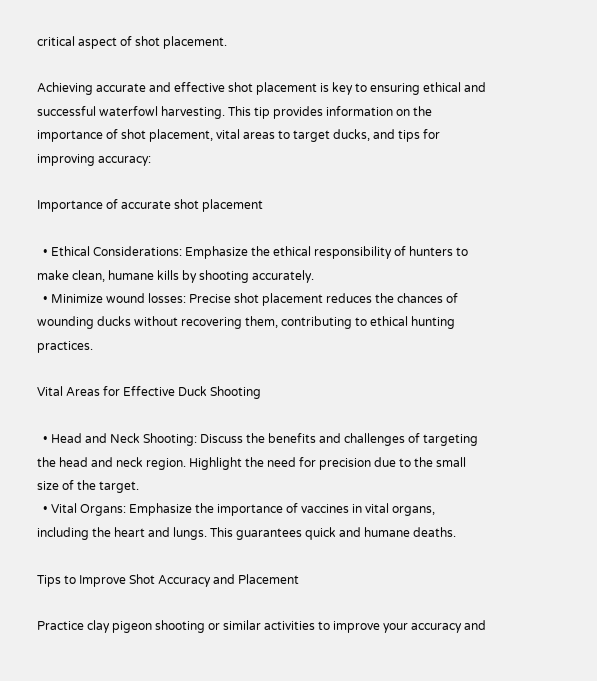critical aspect of shot placement.

Achieving accurate and effective shot placement is key to ensuring ethical and successful waterfowl harvesting. This tip provides information on the importance of shot placement, vital areas to target ducks, and tips for improving accuracy:

Importance of accurate shot placement

  • Ethical Considerations: Emphasize the ethical responsibility of hunters to make clean, humane kills by shooting accurately.
  • Minimize wound losses: Precise shot placement reduces the chances of wounding ducks without recovering them, contributing to ethical hunting practices.

Vital Areas for Effective Duck Shooting

  • Head and Neck Shooting: Discuss the benefits and challenges of targeting the head and neck region. Highlight the need for precision due to the small size of the target.
  • Vital Organs: Emphasize the importance of vaccines in vital organs, including the heart and lungs. This guarantees quick and humane deaths.

Tips to Improve Shot Accuracy and Placement

Practice clay pigeon shooting or similar activities to improve your accuracy and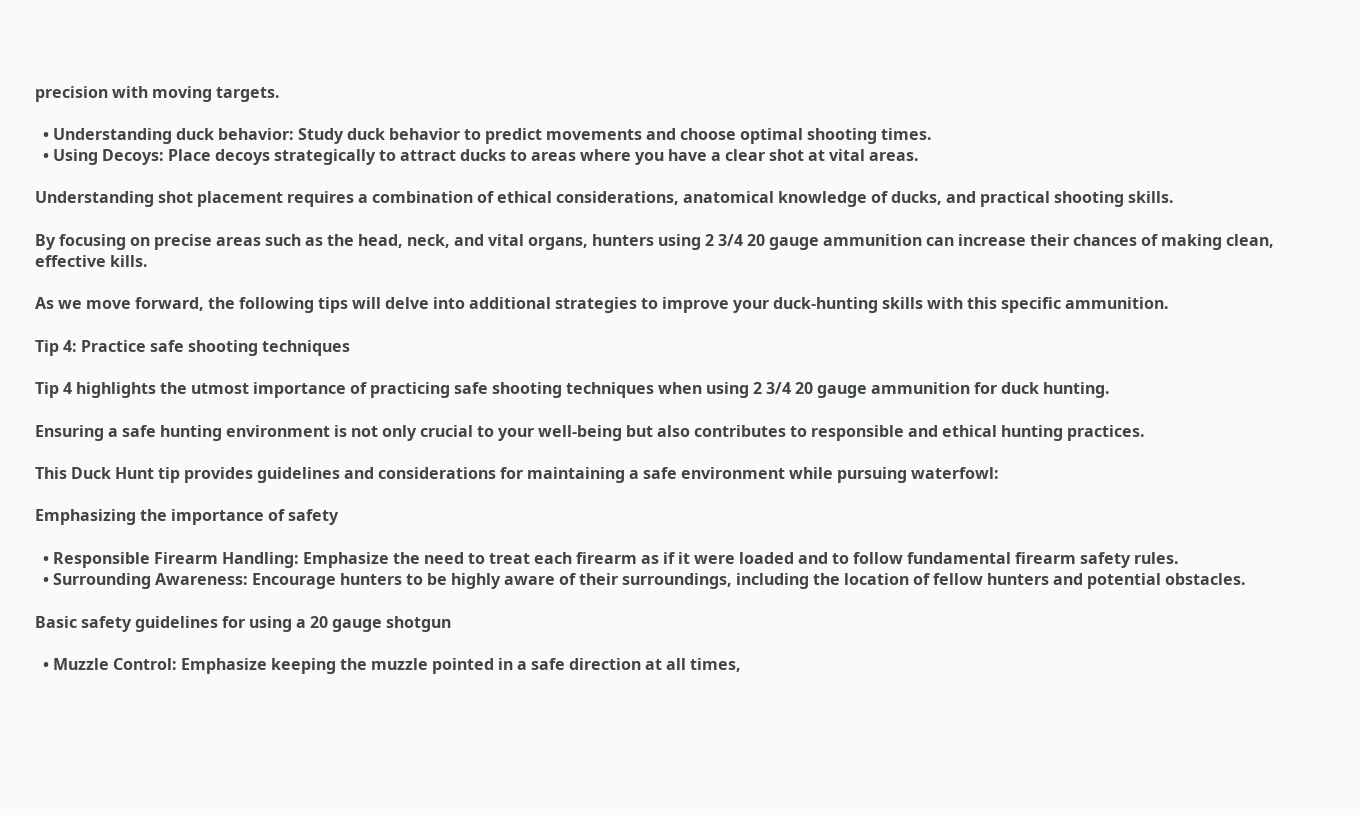precision with moving targets.

  • Understanding duck behavior: Study duck behavior to predict movements and choose optimal shooting times.
  • Using Decoys: Place decoys strategically to attract ducks to areas where you have a clear shot at vital areas.

Understanding shot placement requires a combination of ethical considerations, anatomical knowledge of ducks, and practical shooting skills.

By focusing on precise areas such as the head, neck, and vital organs, hunters using 2 3/4 20 gauge ammunition can increase their chances of making clean, effective kills.

As we move forward, the following tips will delve into additional strategies to improve your duck-hunting skills with this specific ammunition.

Tip 4: Practice safe shooting techniques

Tip 4 highlights the utmost importance of practicing safe shooting techniques when using 2 3/4 20 gauge ammunition for duck hunting.

Ensuring a safe hunting environment is not only crucial to your well-being but also contributes to responsible and ethical hunting practices.

This Duck Hunt tip provides guidelines and considerations for maintaining a safe environment while pursuing waterfowl:

Emphasizing the importance of safety

  • Responsible Firearm Handling: Emphasize the need to treat each firearm as if it were loaded and to follow fundamental firearm safety rules.
  • Surrounding Awareness: Encourage hunters to be highly aware of their surroundings, including the location of fellow hunters and potential obstacles.

Basic safety guidelines for using a 20 gauge shotgun

  • Muzzle Control: Emphasize keeping the muzzle pointed in a safe direction at all times,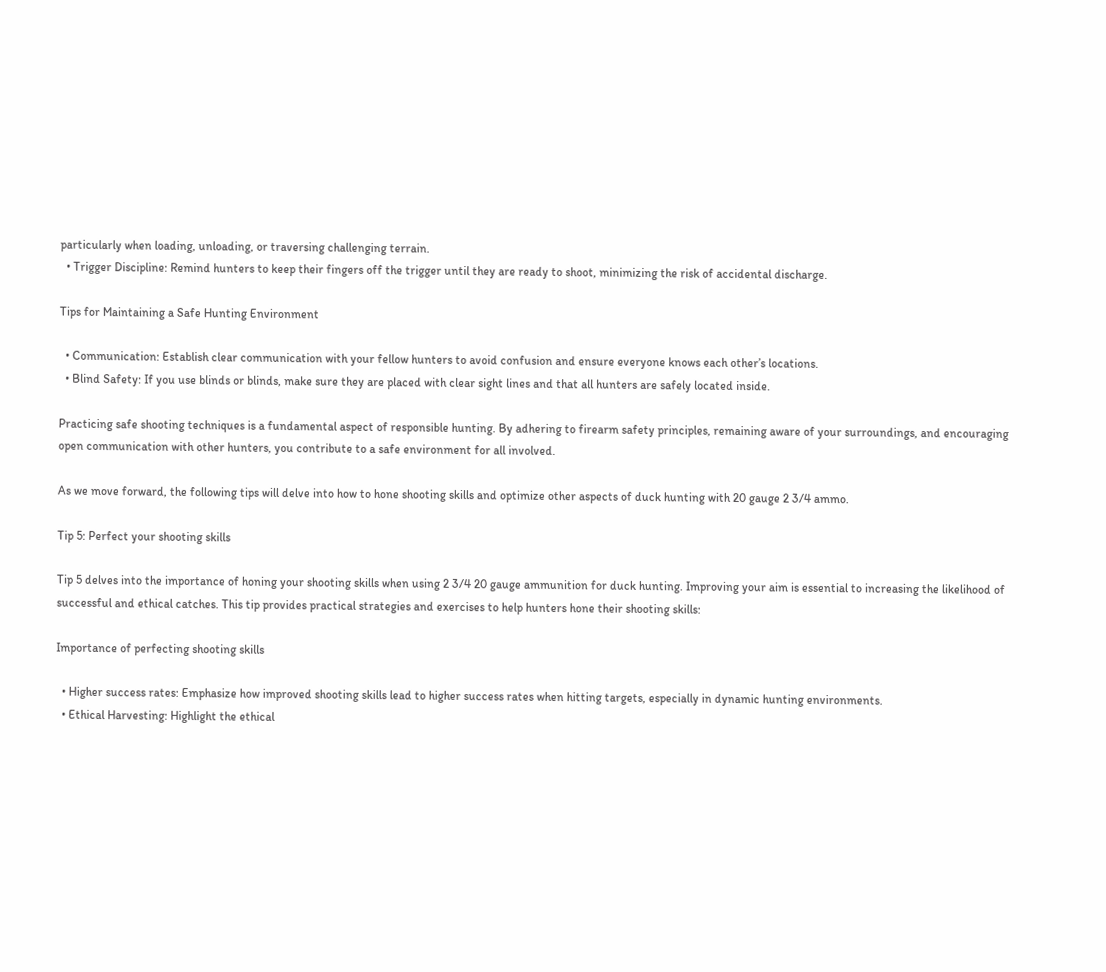particularly when loading, unloading, or traversing challenging terrain.
  • Trigger Discipline: Remind hunters to keep their fingers off the trigger until they are ready to shoot, minimizing the risk of accidental discharge.

Tips for Maintaining a Safe Hunting Environment

  • Communication: Establish clear communication with your fellow hunters to avoid confusion and ensure everyone knows each other’s locations.
  • Blind Safety: If you use blinds or blinds, make sure they are placed with clear sight lines and that all hunters are safely located inside.

Practicing safe shooting techniques is a fundamental aspect of responsible hunting. By adhering to firearm safety principles, remaining aware of your surroundings, and encouraging open communication with other hunters, you contribute to a safe environment for all involved.

As we move forward, the following tips will delve into how to hone shooting skills and optimize other aspects of duck hunting with 20 gauge 2 3/4 ammo.

Tip 5: Perfect your shooting skills

Tip 5 delves into the importance of honing your shooting skills when using 2 3/4 20 gauge ammunition for duck hunting. Improving your aim is essential to increasing the likelihood of successful and ethical catches. This tip provides practical strategies and exercises to help hunters hone their shooting skills:

Importance of perfecting shooting skills

  • Higher success rates: Emphasize how improved shooting skills lead to higher success rates when hitting targets, especially in dynamic hunting environments.
  • Ethical Harvesting: Highlight the ethical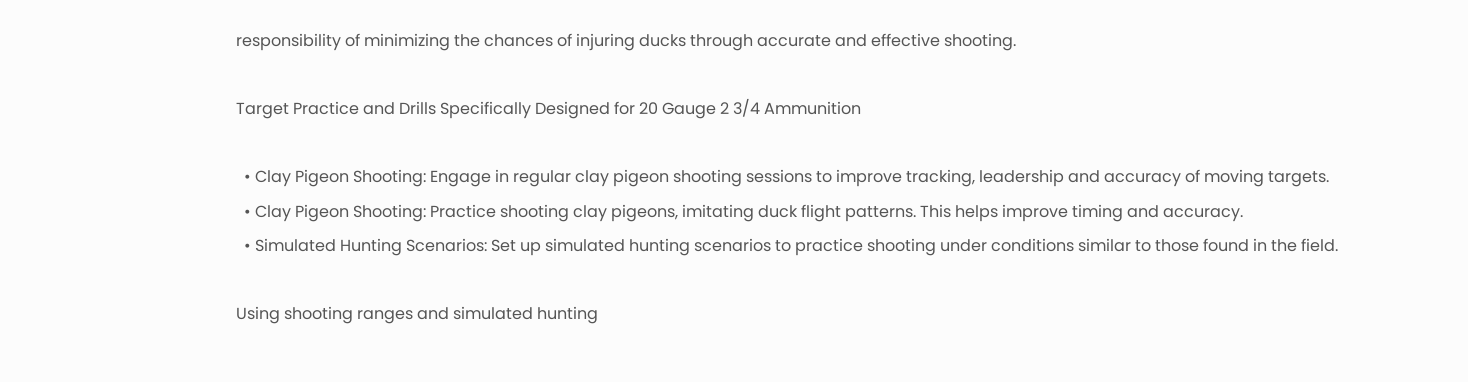responsibility of minimizing the chances of injuring ducks through accurate and effective shooting.

Target Practice and Drills Specifically Designed for 20 Gauge 2 3/4 Ammunition

  • Clay Pigeon Shooting: Engage in regular clay pigeon shooting sessions to improve tracking, leadership and accuracy of moving targets.
  • Clay Pigeon Shooting: Practice shooting clay pigeons, imitating duck flight patterns. This helps improve timing and accuracy.
  • Simulated Hunting Scenarios: Set up simulated hunting scenarios to practice shooting under conditions similar to those found in the field.

Using shooting ranges and simulated hunting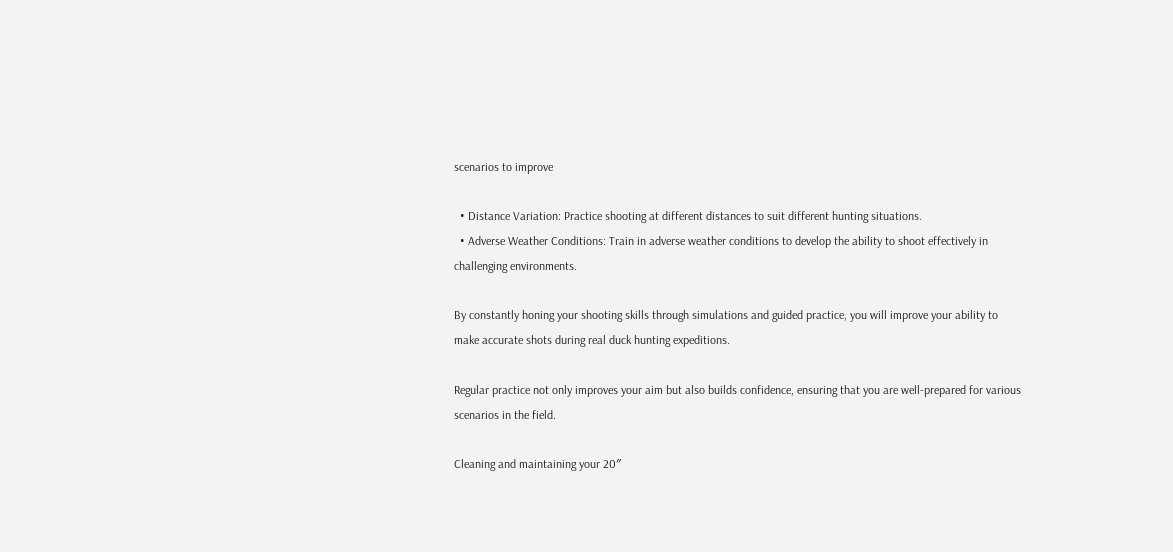scenarios to improve

  • Distance Variation: Practice shooting at different distances to suit different hunting situations.
  • Adverse Weather Conditions: Train in adverse weather conditions to develop the ability to shoot effectively in challenging environments.

By constantly honing your shooting skills through simulations and guided practice, you will improve your ability to make accurate shots during real duck hunting expeditions.

Regular practice not only improves your aim but also builds confidence, ensuring that you are well-prepared for various scenarios in the field.

Cleaning and maintaining your 20″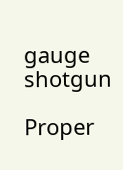gauge shotgun

Proper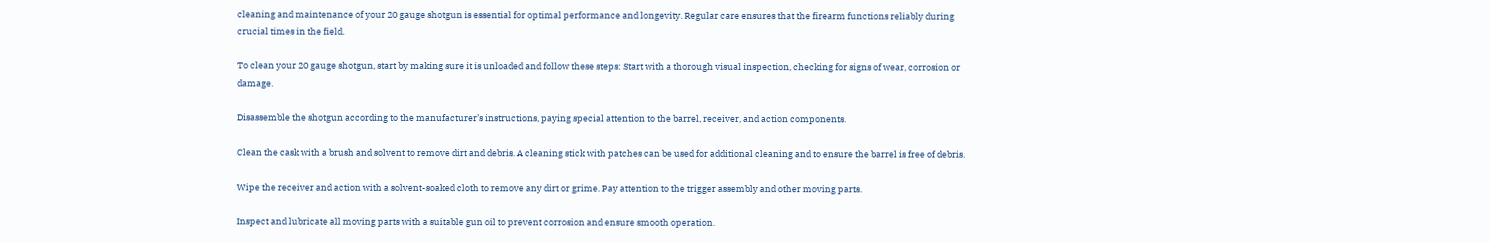cleaning and maintenance of your 20 gauge shotgun is essential for optimal performance and longevity. Regular care ensures that the firearm functions reliably during crucial times in the field.

To clean your 20 gauge shotgun, start by making sure it is unloaded and follow these steps: Start with a thorough visual inspection, checking for signs of wear, corrosion or damage.

Disassemble the shotgun according to the manufacturer’s instructions, paying special attention to the barrel, receiver, and action components.

Clean the cask with a brush and solvent to remove dirt and debris. A cleaning stick with patches can be used for additional cleaning and to ensure the barrel is free of debris.

Wipe the receiver and action with a solvent-soaked cloth to remove any dirt or grime. Pay attention to the trigger assembly and other moving parts.

Inspect and lubricate all moving parts with a suitable gun oil to prevent corrosion and ensure smooth operation.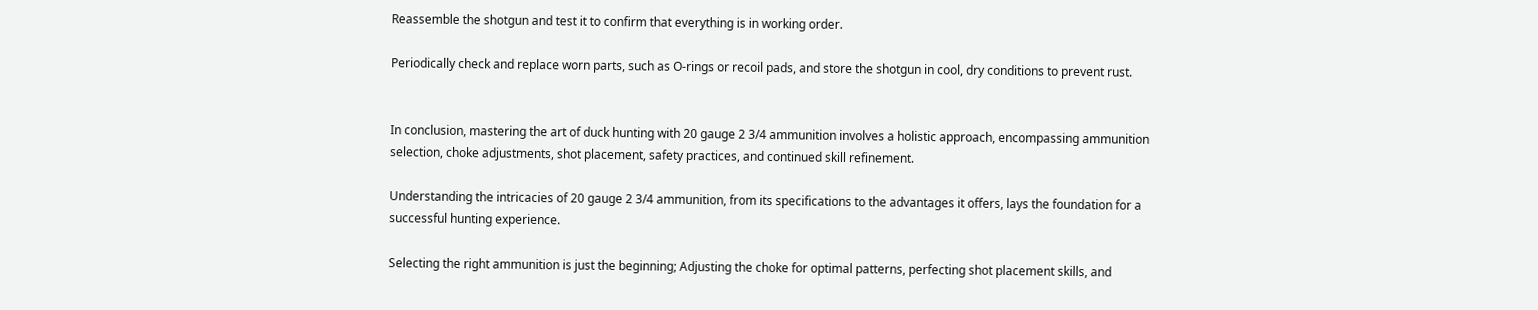Reassemble the shotgun and test it to confirm that everything is in working order.

Periodically check and replace worn parts, such as O-rings or recoil pads, and store the shotgun in cool, dry conditions to prevent rust.


In conclusion, mastering the art of duck hunting with 20 gauge 2 3/4 ammunition involves a holistic approach, encompassing ammunition selection, choke adjustments, shot placement, safety practices, and continued skill refinement.

Understanding the intricacies of 20 gauge 2 3/4 ammunition, from its specifications to the advantages it offers, lays the foundation for a successful hunting experience.

Selecting the right ammunition is just the beginning; Adjusting the choke for optimal patterns, perfecting shot placement skills, and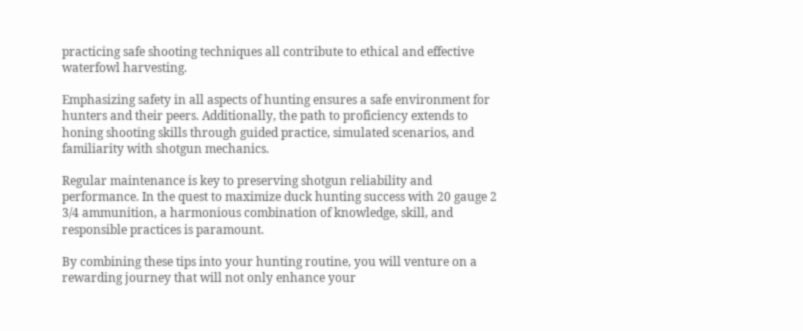practicing safe shooting techniques all contribute to ethical and effective waterfowl harvesting.

Emphasizing safety in all aspects of hunting ensures a safe environment for hunters and their peers. Additionally, the path to proficiency extends to honing shooting skills through guided practice, simulated scenarios, and familiarity with shotgun mechanics.

Regular maintenance is key to preserving shotgun reliability and performance. In the quest to maximize duck hunting success with 20 gauge 2 3/4 ammunition, a harmonious combination of knowledge, skill, and responsible practices is paramount.

By combining these tips into your hunting routine, you will venture on a rewarding journey that will not only enhance your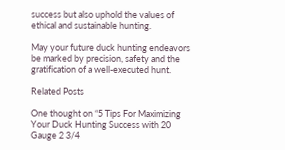success but also uphold the values of ethical and sustainable hunting.

May your future duck hunting endeavors be marked by precision, safety and the gratification of a well-executed hunt.

Related Posts

One thought on “5 Tips For Maximizing Your Duck Hunting Success with 20 Gauge 2 3/4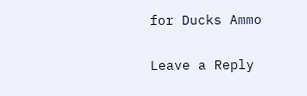for Ducks Ammo

Leave a Reply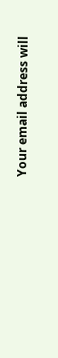Your email address will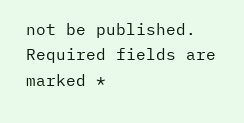not be published. Required fields are marked *